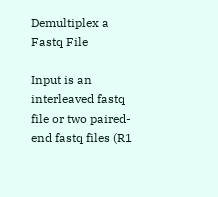Demultiplex a Fastq File

Input is an interleaved fastq file or two paired-end fastq files (R1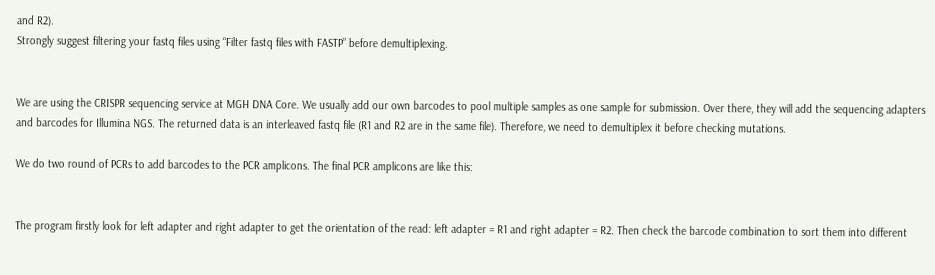and R2).
Strongly suggest filtering your fastq files using “Filter fastq files with FASTP” before demultiplexing.


We are using the CRISPR sequencing service at MGH DNA Core. We usually add our own barcodes to pool multiple samples as one sample for submission. Over there, they will add the sequencing adapters and barcodes for Illumina NGS. The returned data is an interleaved fastq file (R1 and R2 are in the same file). Therefore, we need to demultiplex it before checking mutations.

We do two round of PCRs to add barcodes to the PCR amplicons. The final PCR amplicons are like this:


The program firstly look for left adapter and right adapter to get the orientation of the read: left adapter = R1 and right adapter = R2. Then check the barcode combination to sort them into different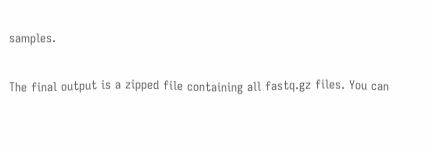samples.

The final output is a zipped file containing all fastq.gz files. You can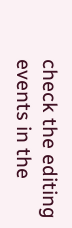check the editing events in the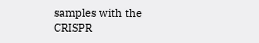samples with the CRISPR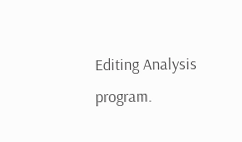Editing Analysis program.